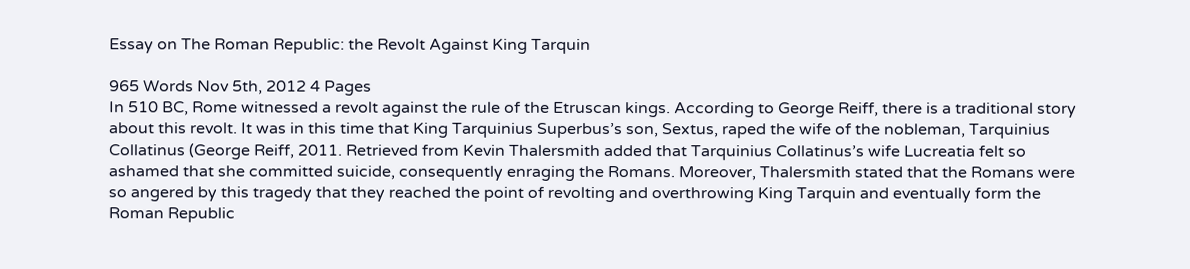Essay on The Roman Republic: the Revolt Against King Tarquin

965 Words Nov 5th, 2012 4 Pages
In 510 BC, Rome witnessed a revolt against the rule of the Etruscan kings. According to George Reiff, there is a traditional story about this revolt. It was in this time that King Tarquinius Superbus’s son, Sextus, raped the wife of the nobleman, Tarquinius Collatinus (George Reiff, 2011. Retrieved from Kevin Thalersmith added that Tarquinius Collatinus’s wife Lucreatia felt so ashamed that she committed suicide, consequently enraging the Romans. Moreover, Thalersmith stated that the Romans were so angered by this tragedy that they reached the point of revolting and overthrowing King Tarquin and eventually form the Roman Republic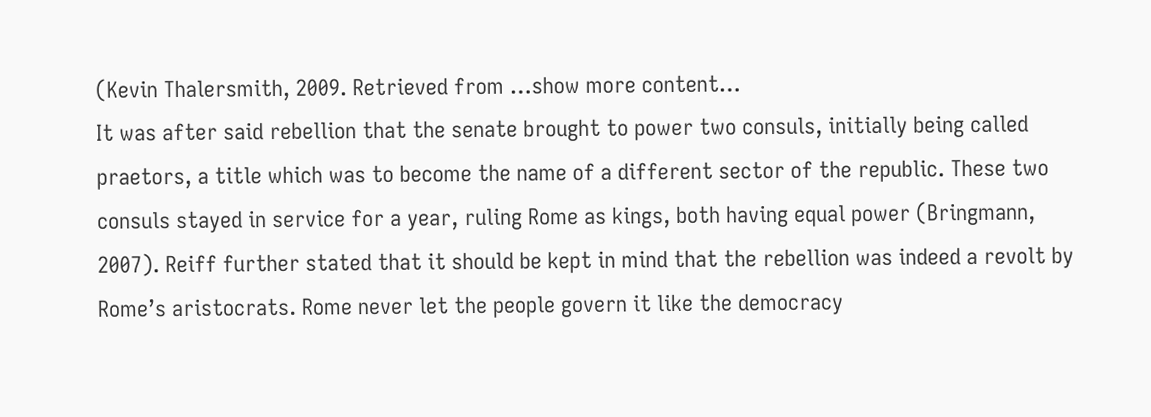(Kevin Thalersmith, 2009. Retrieved from …show more content…
It was after said rebellion that the senate brought to power two consuls, initially being called praetors, a title which was to become the name of a different sector of the republic. These two consuls stayed in service for a year, ruling Rome as kings, both having equal power (Bringmann, 2007). Reiff further stated that it should be kept in mind that the rebellion was indeed a revolt by Rome’s aristocrats. Rome never let the people govern it like the democracy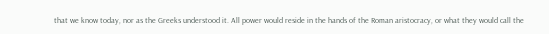that we know today, nor as the Greeks understood it. All power would reside in the hands of the Roman aristocracy, or what they would call the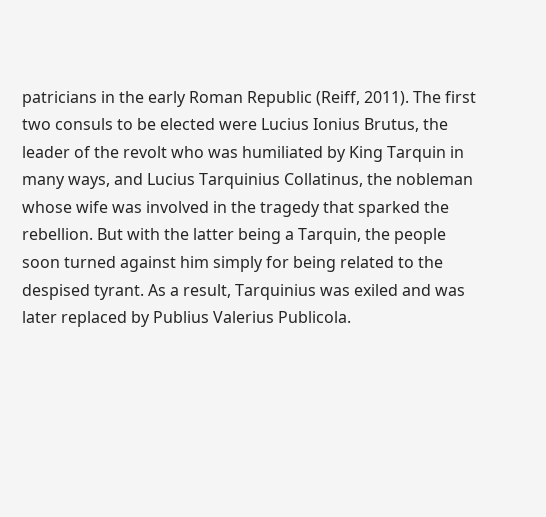patricians in the early Roman Republic (Reiff, 2011). The first two consuls to be elected were Lucius Ionius Brutus, the leader of the revolt who was humiliated by King Tarquin in many ways, and Lucius Tarquinius Collatinus, the nobleman whose wife was involved in the tragedy that sparked the rebellion. But with the latter being a Tarquin, the people soon turned against him simply for being related to the despised tyrant. As a result, Tarquinius was exiled and was later replaced by Publius Valerius Publicola.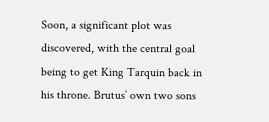Soon, a significant plot was discovered, with the central goal being to get King Tarquin back in his throne. Brutus’ own two sons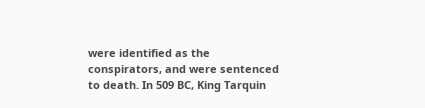were identified as the conspirators, and were sentenced to death. In 509 BC, King Tarquin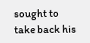sought to take back his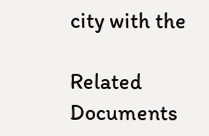city with the

Related Documents